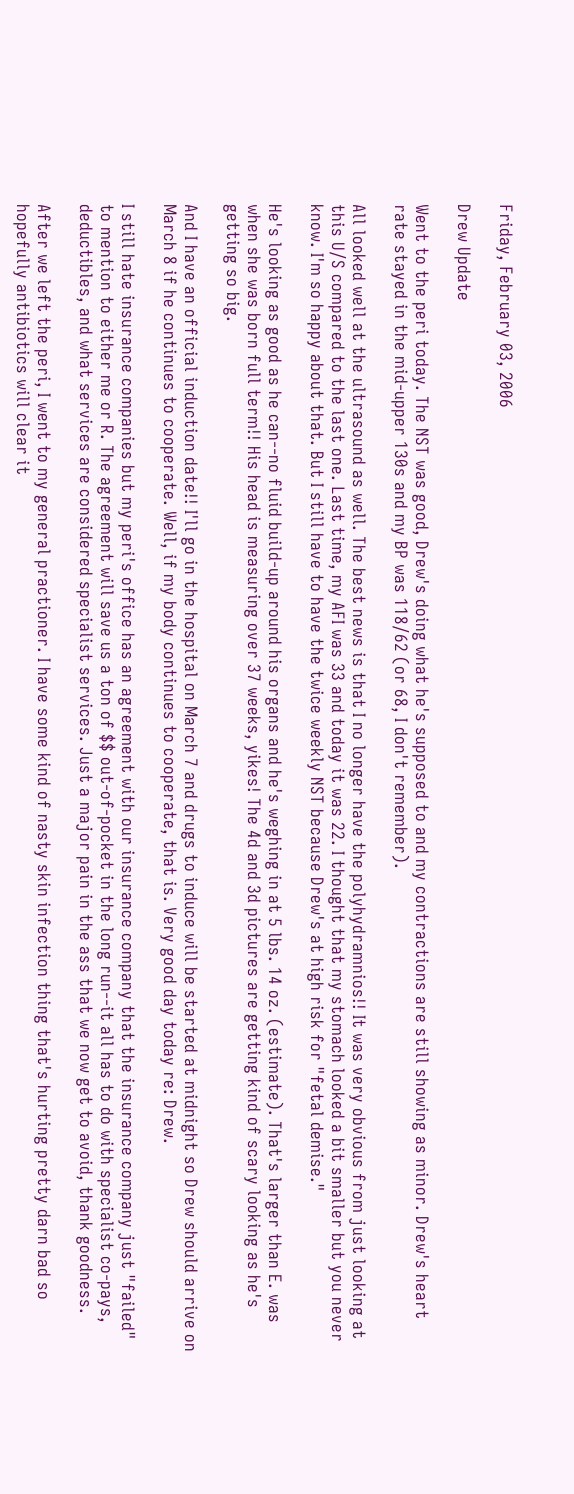Friday, February 03, 2006

Drew Update

Went to the peri today. The NST was good, Drew's doing what he's supposed to and my contractions are still showing as minor. Drew's heart rate stayed in the mid-upper 130s and my BP was 118/62 (or 68, I don't remember).

All looked well at the ultrasound as well. The best news is that I no longer have the polyhydramnios!! It was very obvious from just looking at this U/S compared to the last one. Last time, my AFI was 33 and today it was 22. I thought that my stomach looked a bit smaller but you never know. I'm so happy about that. But I still have to have the twice weekly NST because Drew's at high risk for "fetal demise."

He's looking as good as he can--no fluid build-up around his organs and he's weghing in at 5 lbs. 14 oz. (estimate). That's larger than E. was when she was born full term!! His head is measuring over 37 weeks, yikes! The 4d and 3d pictures are getting kind of scary looking as he's getting so big.

And I have an official induction date!! I'll go in the hospital on March 7 and drugs to induce will be started at midnight so Drew should arrive on March 8 if he continues to cooperate. Well, if my body continues to cooperate, that is. Very good day today re: Drew.

I still hate insurance companies but my peri's office has an agreement with our insurance company that the insurance company just "failed" to mention to either me or R. The agreement will save us a ton of $$ out-of-pocket in the long run--it all has to do with specialist co-pays, deductibles, and what services are considered specialist services. Just a major pain in the ass that we now get to avoid, thank goodness.

After we left the peri, I went to my general practioner. I have some kind of nasty skin infection thing that's hurting pretty darn bad so hopefully antibiotics will clear it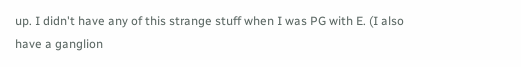up. I didn't have any of this strange stuff when I was PG with E. (I also have a ganglion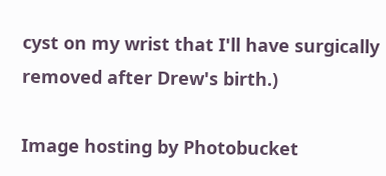cyst on my wrist that I'll have surgically removed after Drew's birth.)

Image hosting by Photobucket